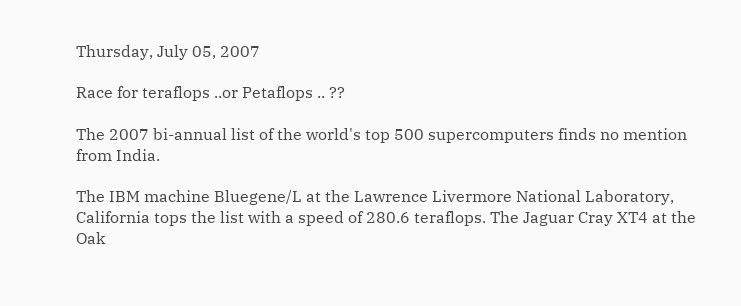Thursday, July 05, 2007

Race for teraflops ..or Petaflops .. ??

The 2007 bi-annual list of the world's top 500 supercomputers finds no mention from India.

The IBM machine Bluegene/L at the Lawrence Livermore National Laboratory, California tops the list with a speed of 280.6 teraflops. The Jaguar Cray XT4 at the Oak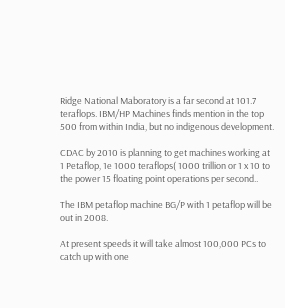Ridge National Maboratory is a far second at 101.7 teraflops. IBM/HP Machines finds mention in the top 500 from within India, but no indigenous development.

CDAC by 2010 is planning to get machines working at 1 Petaflop, 1e 1000 teraflops( 1000 trillion or 1 x 10 to the power 15 floating point operations per second..

The IBM petaflop machine BG/P with 1 petaflop will be out in 2008.

At present speeds it will take almost 100,000 PCs to catch up with one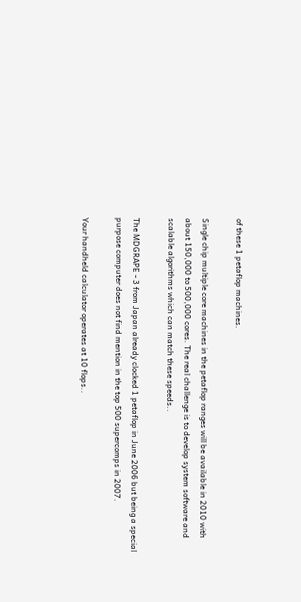of these 1 petaflop machines.

Single chip multiple core machines in the petaflop ranges will be available in 2010 with about 150,000 to 500,000 cores. The real challenge is to develop system software and scalable algorithms which can match these speeds..

The MDGRAPE - 3 from Japan already clocked 1 petaflop in June 2006 but being a special purpose computer does not find mention in the top 500 supercomps in 2007.

Your handheld calculator operates at 10 flops..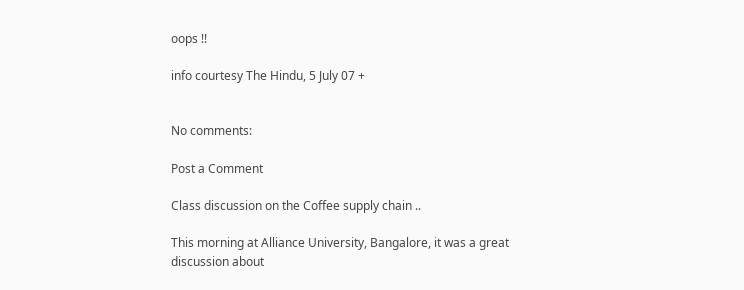oops !!

info courtesy The Hindu, 5 July 07 +


No comments:

Post a Comment

Class discussion on the Coffee supply chain ..

This morning at Alliance University, Bangalore, it was a great discussion about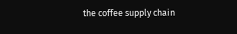the coffee supply chain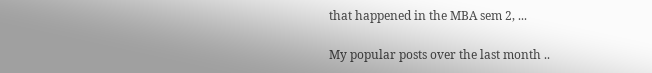that happened in the MBA sem 2, ...

My popular posts over the last month ..